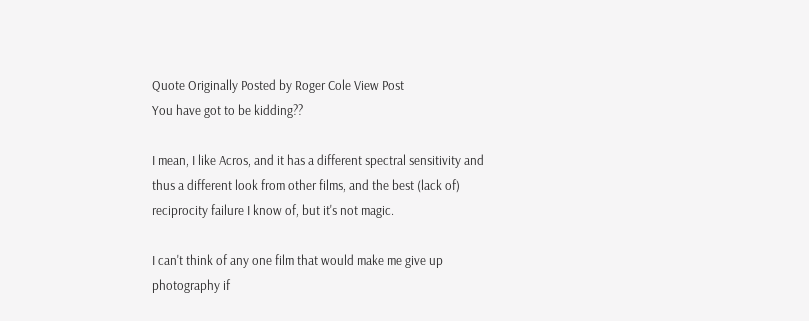Quote Originally Posted by Roger Cole View Post
You have got to be kidding??

I mean, I like Acros, and it has a different spectral sensitivity and thus a different look from other films, and the best (lack of) reciprocity failure I know of, but it's not magic.

I can't think of any one film that would make me give up photography if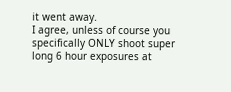it went away.
I agree, unless of course you specifically ONLY shoot super long 6 hour exposures at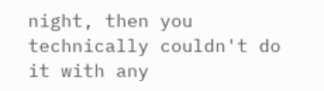night, then you technically couldn't do it with any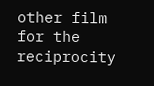other film for the reciprocity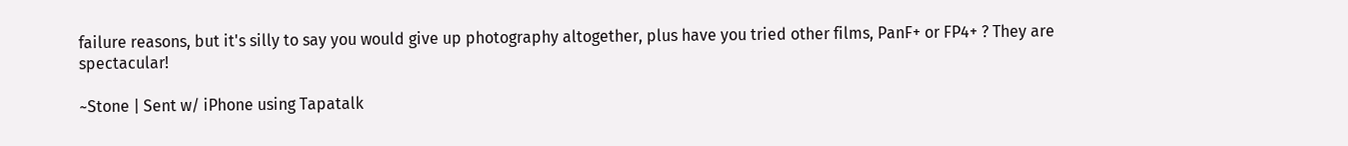failure reasons, but it's silly to say you would give up photography altogether, plus have you tried other films, PanF+ or FP4+ ? They are spectacular!

~Stone | Sent w/ iPhone using Tapatalk